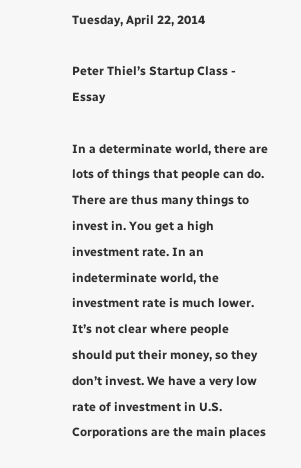Tuesday, April 22, 2014

Peter Thiel’s Startup Class - Essay

In a determinate world, there are lots of things that people can do. There are thus many things to invest in. You get a high investment rate. In an indeterminate world, the investment rate is much lower. It’s not clear where people should put their money, so they don’t invest. We have a very low rate of investment in U.S.   Corporations are the main places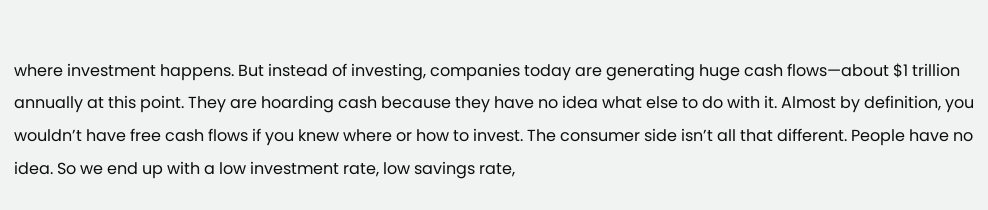where investment happens. But instead of investing, companies today are generating huge cash flows—about $1 trillion annually at this point. They are hoarding cash because they have no idea what else to do with it. Almost by definition, you wouldn’t have free cash flows if you knew where or how to invest. The consumer side isn’t all that different. People have no idea. So we end up with a low investment rate, low savings rate,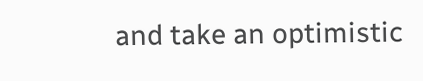and take an optimistic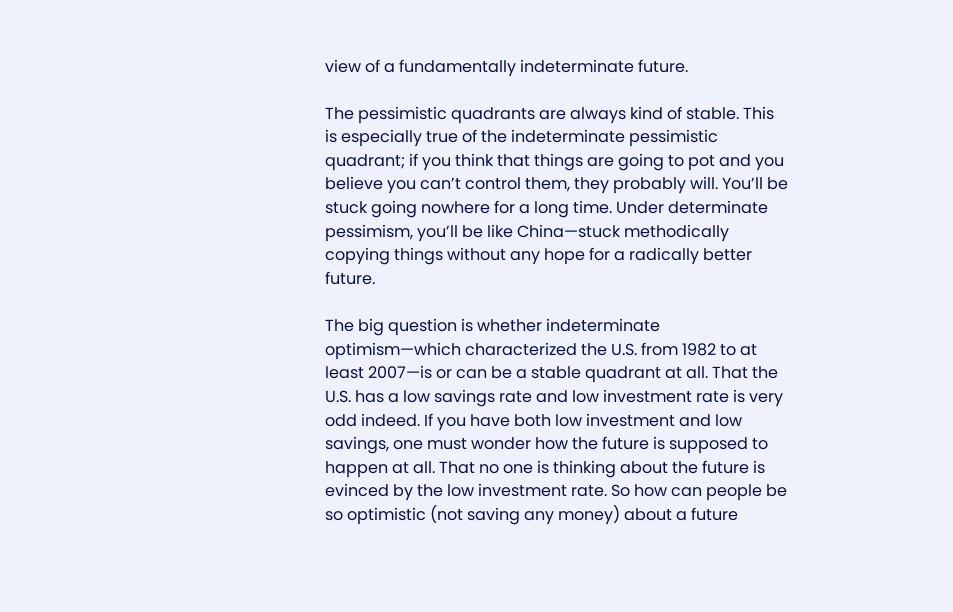view of a fundamentally indeterminate future.

The pessimistic quadrants are always kind of stable. This is especially true of the indeterminate pessimistic quadrant; if you think that things are going to pot and you believe you can’t control them, they probably will. You’ll be stuck going nowhere for a long time. Under determinate pessimism, you’ll be like China—stuck methodically copying things without any hope for a radically better future.

The big question is whether indeterminate optimism—which characterized the U.S. from 1982 to at least 2007—is or can be a stable quadrant at all. That the U.S. has a low savings rate and low investment rate is very odd indeed. If you have both low investment and low savings, one must wonder how the future is supposed to happen at all. That no one is thinking about the future is evinced by the low investment rate. So how can people be so optimistic (not saving any money) about a future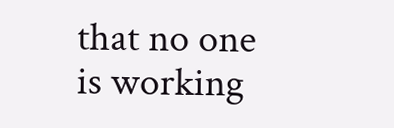that no one is working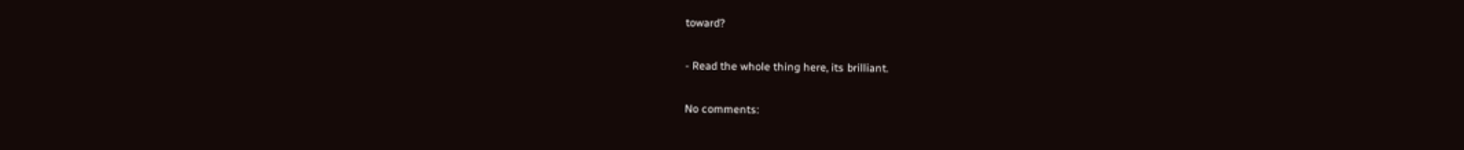toward?

- Read the whole thing here, its brilliant.

No comments: